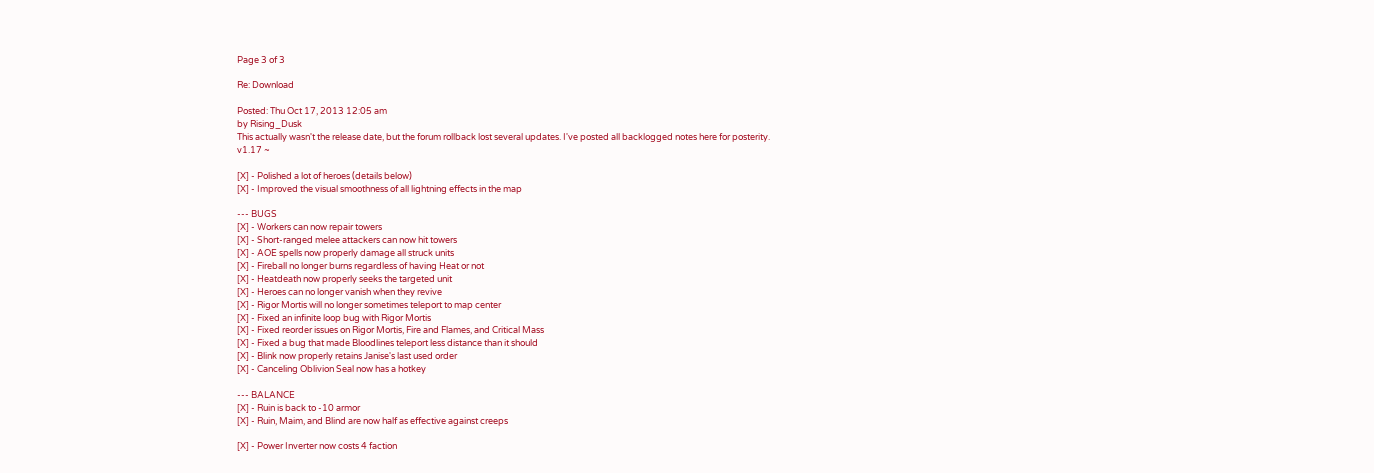Page 3 of 3

Re: Download

Posted: Thu Oct 17, 2013 12:05 am
by Rising_Dusk
This actually wasn't the release date, but the forum rollback lost several updates. I've posted all backlogged notes here for posterity.
v1.17 ~

[X] - Polished a lot of heroes (details below)
[X] - Improved the visual smoothness of all lightning effects in the map

--- BUGS
[X] - Workers can now repair towers
[X] - Short-ranged melee attackers can now hit towers
[X] - AOE spells now properly damage all struck units
[X] - Fireball no longer burns regardless of having Heat or not
[X] - Heatdeath now properly seeks the targeted unit
[X] - Heroes can no longer vanish when they revive
[X] - Rigor Mortis will no longer sometimes teleport to map center
[X] - Fixed an infinite loop bug with Rigor Mortis
[X] - Fixed reorder issues on Rigor Mortis, Fire and Flames, and Critical Mass
[X] - Fixed a bug that made Bloodlines teleport less distance than it should
[X] - Blink now properly retains Janise's last used order
[X] - Canceling Oblivion Seal now has a hotkey

--- BALANCE
[X] - Ruin is back to -10 armor
[X] - Ruin, Maim, and Blind are now half as effective against creeps

[X] - Power Inverter now costs 4 faction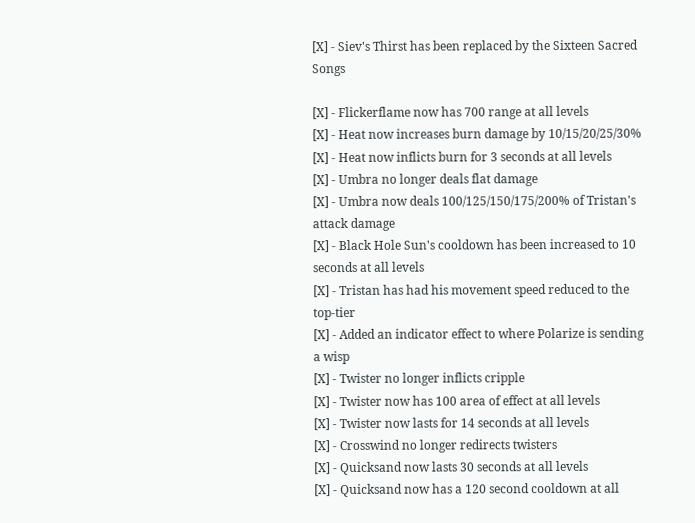[X] - Siev's Thirst has been replaced by the Sixteen Sacred Songs

[X] - Flickerflame now has 700 range at all levels
[X] - Heat now increases burn damage by 10/15/20/25/30%
[X] - Heat now inflicts burn for 3 seconds at all levels
[X] - Umbra no longer deals flat damage
[X] - Umbra now deals 100/125/150/175/200% of Tristan's attack damage
[X] - Black Hole Sun's cooldown has been increased to 10 seconds at all levels
[X] - Tristan has had his movement speed reduced to the top-tier
[X] - Added an indicator effect to where Polarize is sending a wisp
[X] - Twister no longer inflicts cripple
[X] - Twister now has 100 area of effect at all levels
[X] - Twister now lasts for 14 seconds at all levels
[X] - Crosswind no longer redirects twisters
[X] - Quicksand now lasts 30 seconds at all levels
[X] - Quicksand now has a 120 second cooldown at all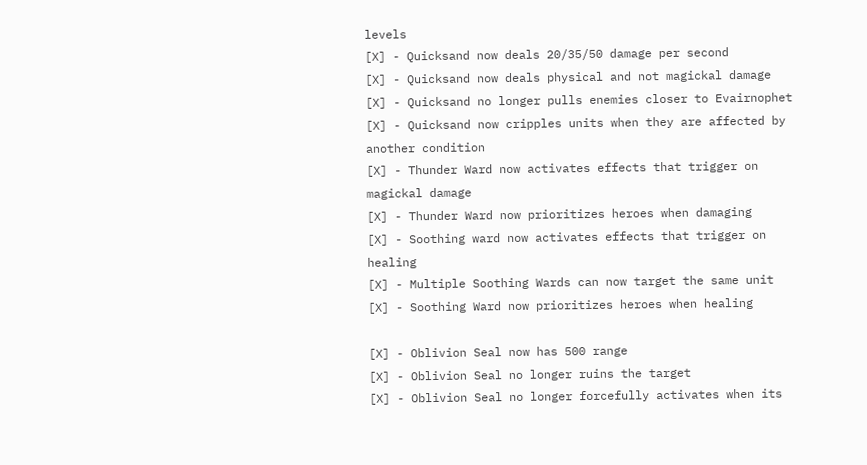levels
[X] - Quicksand now deals 20/35/50 damage per second
[X] - Quicksand now deals physical and not magickal damage
[X] - Quicksand no longer pulls enemies closer to Evairnophet
[X] - Quicksand now cripples units when they are affected by another condition
[X] - Thunder Ward now activates effects that trigger on magickal damage
[X] - Thunder Ward now prioritizes heroes when damaging
[X] - Soothing ward now activates effects that trigger on healing
[X] - Multiple Soothing Wards can now target the same unit
[X] - Soothing Ward now prioritizes heroes when healing

[X] - Oblivion Seal now has 500 range
[X] - Oblivion Seal no longer ruins the target
[X] - Oblivion Seal no longer forcefully activates when its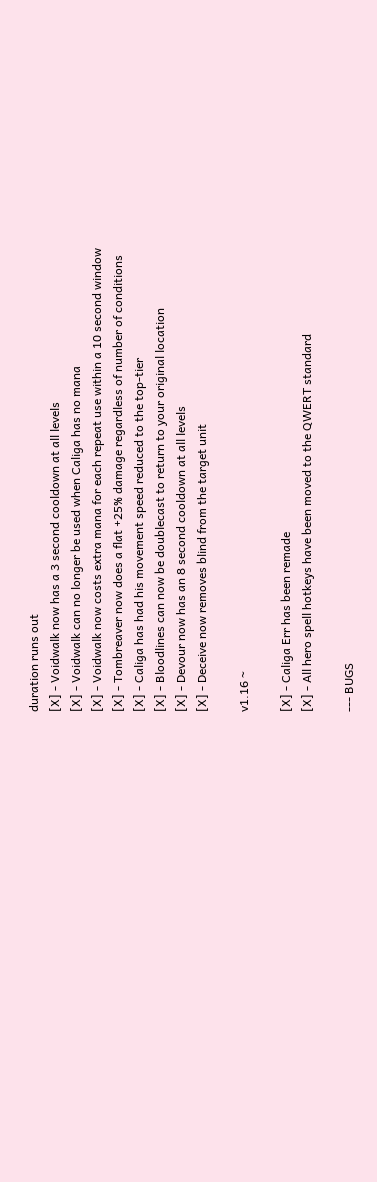duration runs out
[X] - Voidwalk now has a 3 second cooldown at all levels
[X] - Voidwalk can no longer be used when Caliga has no mana
[X] - Voidwalk now costs extra mana for each repeat use within a 10 second window
[X] - Tombreaver now does a flat +25% damage regardless of number of conditions
[X] - Caliga has had his movement speed reduced to the top-tier
[X] - Bloodlines can now be doublecast to return to your original location
[X] - Devour now has an 8 second cooldown at all levels
[X] - Deceive now removes blind from the target unit

v1.16 ~

[X] - Caliga Err has been remade
[X] - All hero spell hotkeys have been moved to the QWERT standard

--- BUGS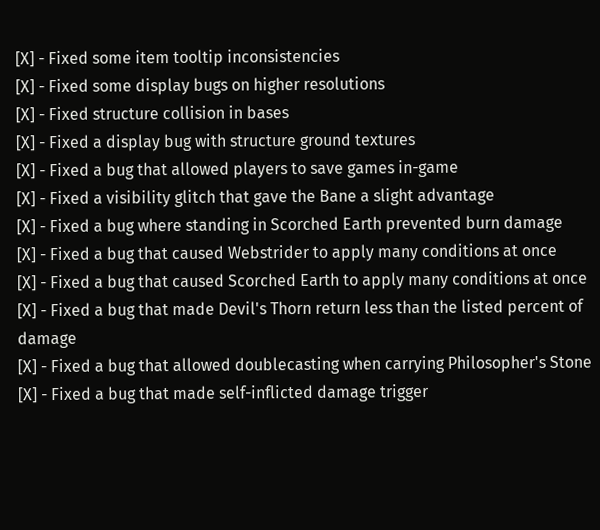[X] - Fixed some item tooltip inconsistencies
[X] - Fixed some display bugs on higher resolutions
[X] - Fixed structure collision in bases
[X] - Fixed a display bug with structure ground textures
[X] - Fixed a bug that allowed players to save games in-game
[X] - Fixed a visibility glitch that gave the Bane a slight advantage
[X] - Fixed a bug where standing in Scorched Earth prevented burn damage
[X] - Fixed a bug that caused Webstrider to apply many conditions at once
[X] - Fixed a bug that caused Scorched Earth to apply many conditions at once
[X] - Fixed a bug that made Devil's Thorn return less than the listed percent of damage
[X] - Fixed a bug that allowed doublecasting when carrying Philosopher's Stone
[X] - Fixed a bug that made self-inflicted damage trigger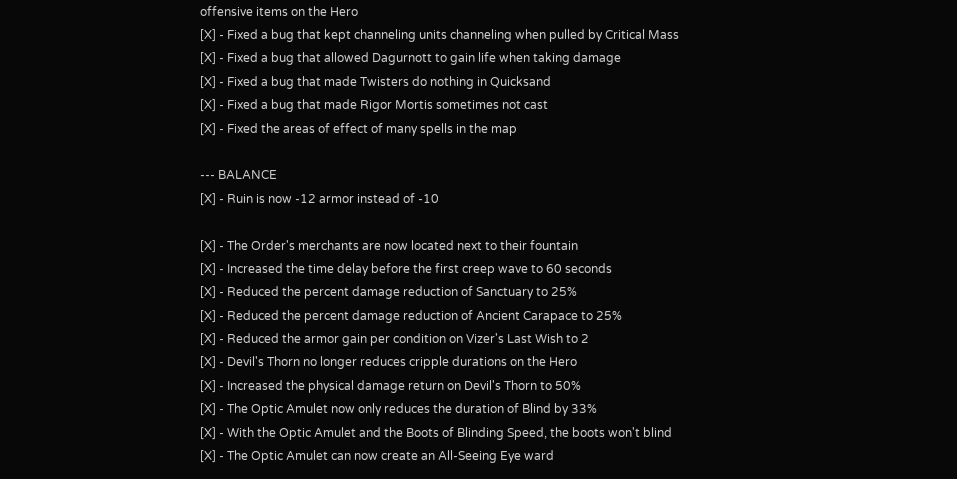offensive items on the Hero
[X] - Fixed a bug that kept channeling units channeling when pulled by Critical Mass
[X] - Fixed a bug that allowed Dagurnott to gain life when taking damage
[X] - Fixed a bug that made Twisters do nothing in Quicksand
[X] - Fixed a bug that made Rigor Mortis sometimes not cast
[X] - Fixed the areas of effect of many spells in the map

--- BALANCE
[X] - Ruin is now -12 armor instead of -10

[X] - The Order's merchants are now located next to their fountain
[X] - Increased the time delay before the first creep wave to 60 seconds
[X] - Reduced the percent damage reduction of Sanctuary to 25%
[X] - Reduced the percent damage reduction of Ancient Carapace to 25%
[X] - Reduced the armor gain per condition on Vizer's Last Wish to 2
[X] - Devil's Thorn no longer reduces cripple durations on the Hero
[X] - Increased the physical damage return on Devil's Thorn to 50%
[X] - The Optic Amulet now only reduces the duration of Blind by 33%
[X] - With the Optic Amulet and the Boots of Blinding Speed, the boots won't blind
[X] - The Optic Amulet can now create an All-Seeing Eye ward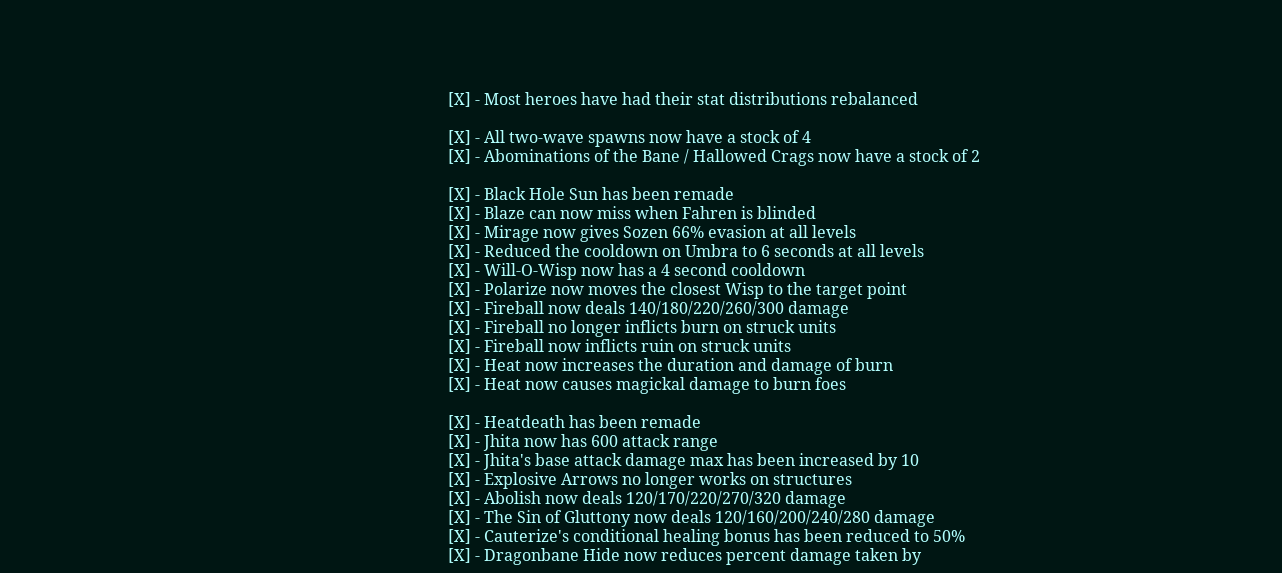[X] - Most heroes have had their stat distributions rebalanced

[X] - All two-wave spawns now have a stock of 4
[X] - Abominations of the Bane / Hallowed Crags now have a stock of 2

[X] - Black Hole Sun has been remade
[X] - Blaze can now miss when Fahren is blinded
[X] - Mirage now gives Sozen 66% evasion at all levels
[X] - Reduced the cooldown on Umbra to 6 seconds at all levels
[X] - Will-O-Wisp now has a 4 second cooldown
[X] - Polarize now moves the closest Wisp to the target point
[X] - Fireball now deals 140/180/220/260/300 damage
[X] - Fireball no longer inflicts burn on struck units
[X] - Fireball now inflicts ruin on struck units
[X] - Heat now increases the duration and damage of burn
[X] - Heat now causes magickal damage to burn foes

[X] - Heatdeath has been remade
[X] - Jhita now has 600 attack range
[X] - Jhita's base attack damage max has been increased by 10
[X] - Explosive Arrows no longer works on structures
[X] - Abolish now deals 120/170/220/270/320 damage
[X] - The Sin of Gluttony now deals 120/160/200/240/280 damage
[X] - Cauterize's conditional healing bonus has been reduced to 50%
[X] - Dragonbane Hide now reduces percent damage taken by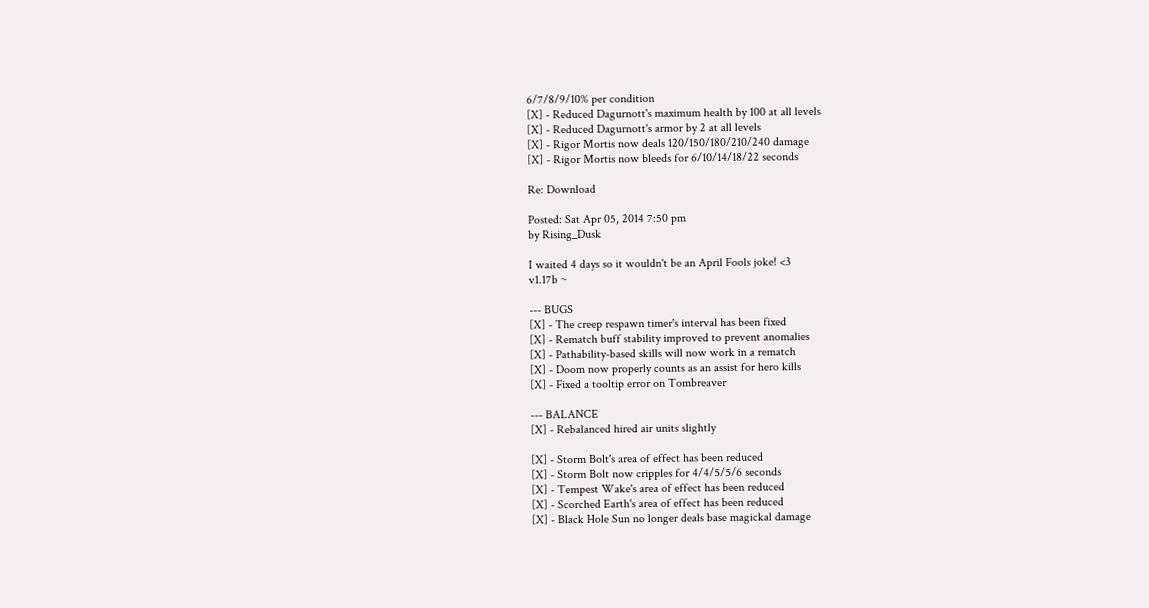6/7/8/9/10% per condition
[X] - Reduced Dagurnott's maximum health by 100 at all levels
[X] - Reduced Dagurnott's armor by 2 at all levels
[X] - Rigor Mortis now deals 120/150/180/210/240 damage
[X] - Rigor Mortis now bleeds for 6/10/14/18/22 seconds

Re: Download

Posted: Sat Apr 05, 2014 7:50 pm
by Rising_Dusk

I waited 4 days so it wouldn't be an April Fools joke! <3
v1.17b ~

--- BUGS
[X] - The creep respawn timer's interval has been fixed
[X] - Rematch buff stability improved to prevent anomalies
[X] - Pathability-based skills will now work in a rematch
[X] - Doom now properly counts as an assist for hero kills
[X] - Fixed a tooltip error on Tombreaver

--- BALANCE
[X] - Rebalanced hired air units slightly

[X] - Storm Bolt's area of effect has been reduced
[X] - Storm Bolt now cripples for 4/4/5/5/6 seconds
[X] - Tempest Wake's area of effect has been reduced
[X] - Scorched Earth's area of effect has been reduced
[X] - Black Hole Sun no longer deals base magickal damage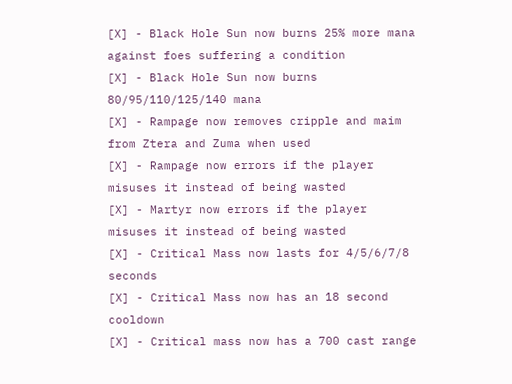[X] - Black Hole Sun now burns 25% more mana against foes suffering a condition
[X] - Black Hole Sun now burns 80/95/110/125/140 mana
[X] - Rampage now removes cripple and maim from Ztera and Zuma when used
[X] - Rampage now errors if the player misuses it instead of being wasted
[X] - Martyr now errors if the player misuses it instead of being wasted
[X] - Critical Mass now lasts for 4/5/6/7/8 seconds
[X] - Critical Mass now has an 18 second cooldown
[X] - Critical mass now has a 700 cast range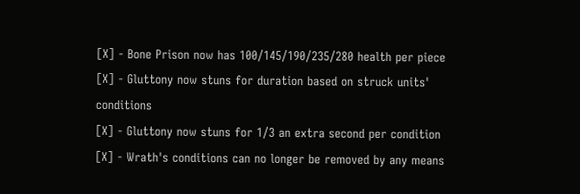[X] - Bone Prison now has 100/145/190/235/280 health per piece
[X] - Gluttony now stuns for duration based on struck units' conditions
[X] - Gluttony now stuns for 1/3 an extra second per condition
[X] - Wrath's conditions can no longer be removed by any means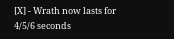[X] - Wrath now lasts for 4/5/6 seconds